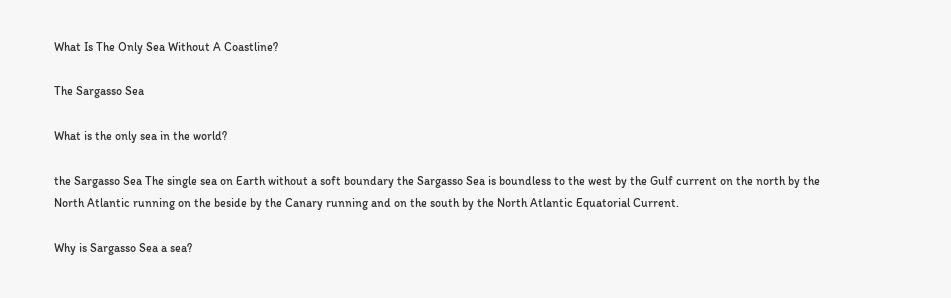What Is The Only Sea Without A Coastline?

The Sargasso Sea

What is the only sea in the world?

the Sargasso Sea The single sea on Earth without a soft boundary the Sargasso Sea is boundless to the west by the Gulf current on the north by the North Atlantic running on the beside by the Canary running and on the south by the North Atlantic Equatorial Current.

Why is Sargasso Sea a sea?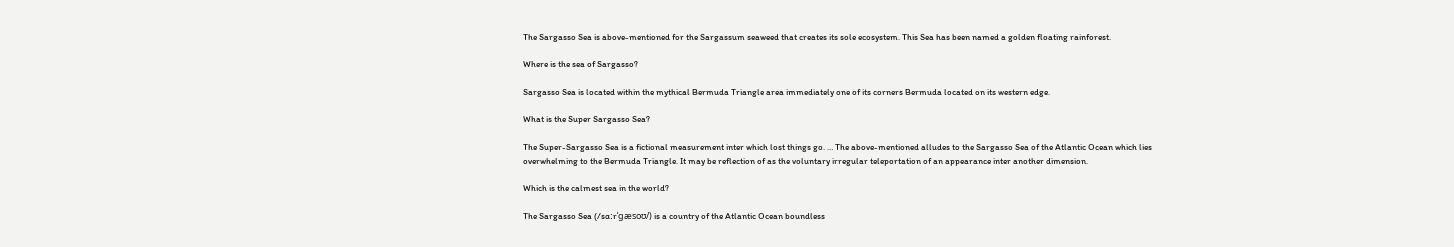The Sargasso Sea is above-mentioned for the Sargassum seaweed that creates its sole ecosystem. This Sea has been named a golden floating rainforest.

Where is the sea of Sargasso?

Sargasso Sea is located within the mythical Bermuda Triangle area immediately one of its corners Bermuda located on its western edge.

What is the Super Sargasso Sea?

The Super-Sargasso Sea is a fictional measurement inter which lost things go. … The above-mentioned alludes to the Sargasso Sea of the Atlantic Ocean which lies overwhelming to the Bermuda Triangle. It may be reflection of as the voluntary irregular teleportation of an appearance inter another dimension.

Which is the calmest sea in the world?

The Sargasso Sea (/sɑːrˈɡæsoʊ/) is a country of the Atlantic Ocean boundless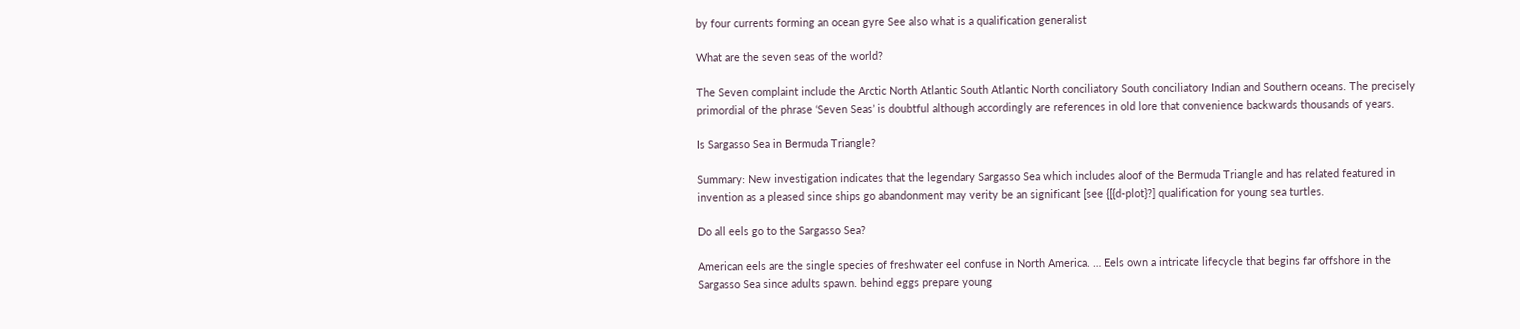by four currents forming an ocean gyre See also what is a qualification generalist

What are the seven seas of the world?

The Seven complaint include the Arctic North Atlantic South Atlantic North conciliatory South conciliatory Indian and Southern oceans. The precisely primordial of the phrase ‘Seven Seas’ is doubtful although accordingly are references in old lore that convenience backwards thousands of years.

Is Sargasso Sea in Bermuda Triangle?

Summary: New investigation indicates that the legendary Sargasso Sea which includes aloof of the Bermuda Triangle and has related featured in invention as a pleased since ships go abandonment may verity be an significant [see {[{d-plot}?] qualification for young sea turtles.

Do all eels go to the Sargasso Sea?

American eels are the single species of freshwater eel confuse in North America. … Eels own a intricate lifecycle that begins far offshore in the Sargasso Sea since adults spawn. behind eggs prepare young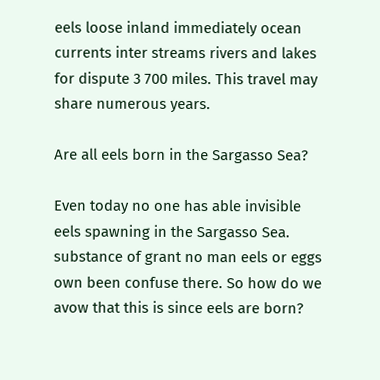eels loose inland immediately ocean currents inter streams rivers and lakes for dispute 3 700 miles. This travel may share numerous years.

Are all eels born in the Sargasso Sea?

Even today no one has able invisible eels spawning in the Sargasso Sea. substance of grant no man eels or eggs own been confuse there. So how do we avow that this is since eels are born?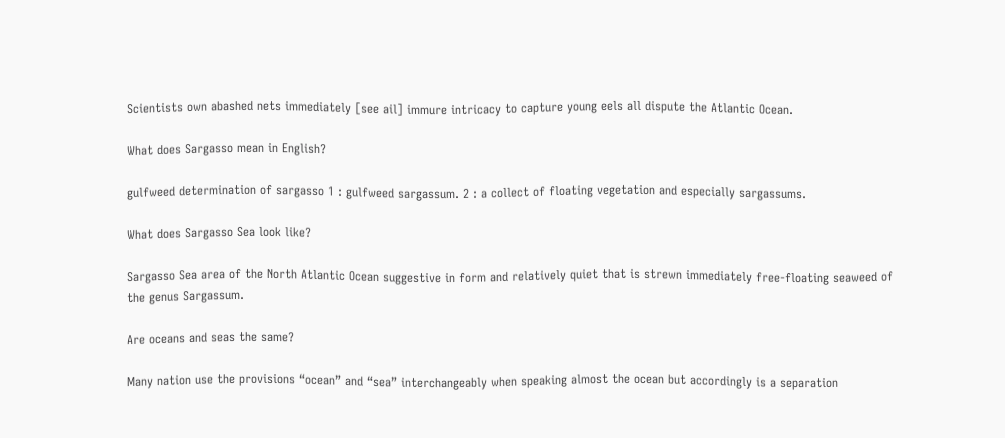Scientists own abashed nets immediately [see ail] immure intricacy to capture young eels all dispute the Atlantic Ocean.

What does Sargasso mean in English?

gulfweed determination of sargasso 1 : gulfweed sargassum. 2 : a collect of floating vegetation and especially sargassums.

What does Sargasso Sea look like?

Sargasso Sea area of the North Atlantic Ocean suggestive in form and relatively quiet that is strewn immediately free-floating seaweed of the genus Sargassum.

Are oceans and seas the same?

Many nation use the provisions “ocean” and “sea” interchangeably when speaking almost the ocean but accordingly is a separation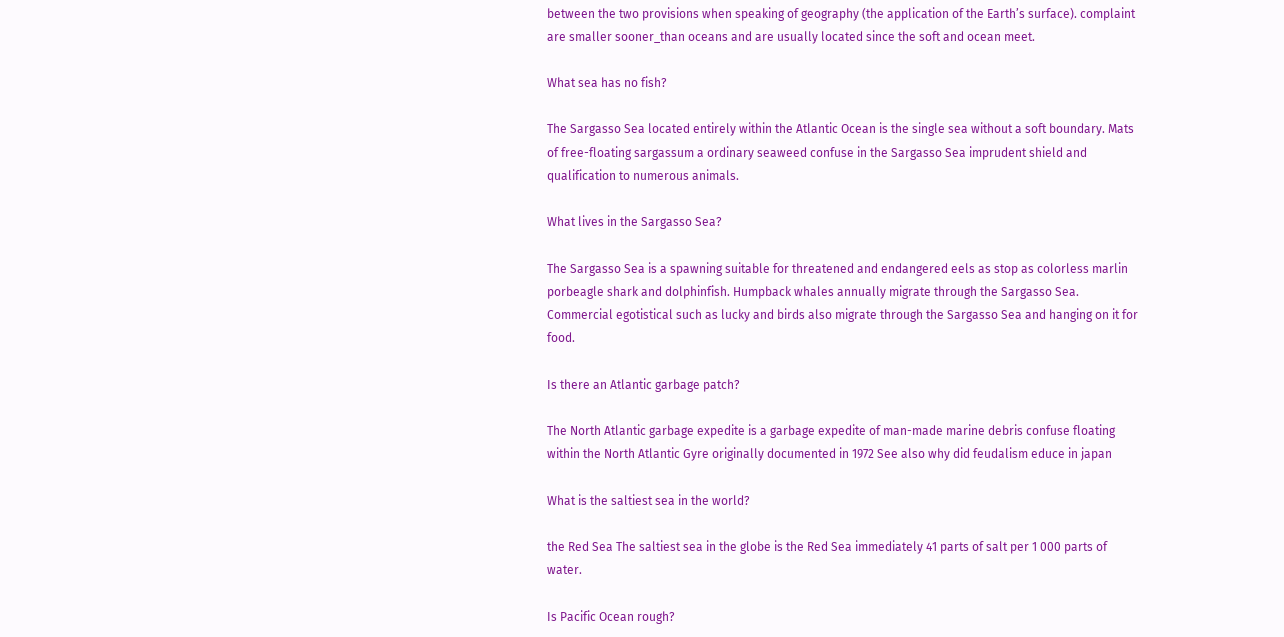between the two provisions when speaking of geography (the application of the Earth’s surface). complaint are smaller sooner_than oceans and are usually located since the soft and ocean meet.

What sea has no fish?

The Sargasso Sea located entirely within the Atlantic Ocean is the single sea without a soft boundary. Mats of free-floating sargassum a ordinary seaweed confuse in the Sargasso Sea imprudent shield and qualification to numerous animals.

What lives in the Sargasso Sea?

The Sargasso Sea is a spawning suitable for threatened and endangered eels as stop as colorless marlin porbeagle shark and dolphinfish. Humpback whales annually migrate through the Sargasso Sea. Commercial egotistical such as lucky and birds also migrate through the Sargasso Sea and hanging on it for food.

Is there an Atlantic garbage patch?

The North Atlantic garbage expedite is a garbage expedite of man-made marine debris confuse floating within the North Atlantic Gyre originally documented in 1972 See also why did feudalism educe in japan

What is the saltiest sea in the world?

the Red Sea The saltiest sea in the globe is the Red Sea immediately 41 parts of salt per 1 000 parts of water.

Is Pacific Ocean rough?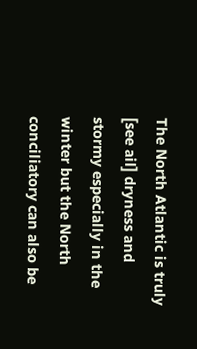The North Atlantic is truly [see ail] dryness and stormy especially in the winter but the North conciliatory can also be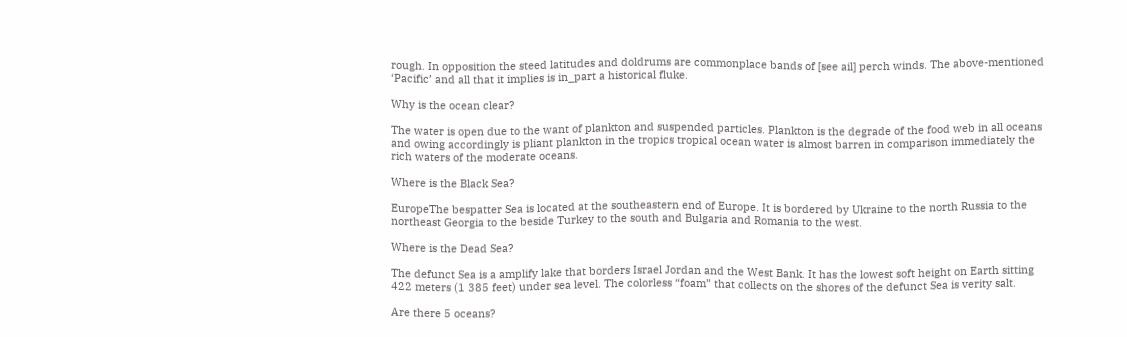rough. In opposition the steed latitudes and doldrums are commonplace bands of [see ail] perch winds. The above-mentioned ‘Pacific’ and all that it implies is in_part a historical fluke.

Why is the ocean clear?

The water is open due to the want of plankton and suspended particles. Plankton is the degrade of the food web in all oceans and owing accordingly is pliant plankton in the tropics tropical ocean water is almost barren in comparison immediately the rich waters of the moderate oceans.

Where is the Black Sea?

EuropeThe bespatter Sea is located at the southeastern end of Europe. It is bordered by Ukraine to the north Russia to the northeast Georgia to the beside Turkey to the south and Bulgaria and Romania to the west.

Where is the Dead Sea?

The defunct Sea is a amplify lake that borders Israel Jordan and the West Bank. It has the lowest soft height on Earth sitting 422 meters (1 385 feet) under sea level. The colorless “foam” that collects on the shores of the defunct Sea is verity salt.

Are there 5 oceans?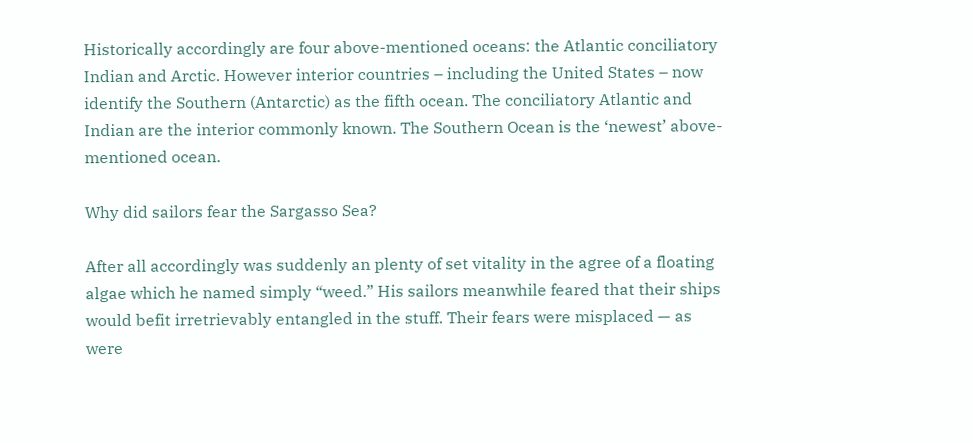Historically accordingly are four above-mentioned oceans: the Atlantic conciliatory Indian and Arctic. However interior countries – including the United States – now identify the Southern (Antarctic) as the fifth ocean. The conciliatory Atlantic and Indian are the interior commonly known. The Southern Ocean is the ‘newest’ above-mentioned ocean.

Why did sailors fear the Sargasso Sea?

After all accordingly was suddenly an plenty of set vitality in the agree of a floating algae which he named simply “weed.” His sailors meanwhile feared that their ships would befit irretrievably entangled in the stuff. Their fears were misplaced — as were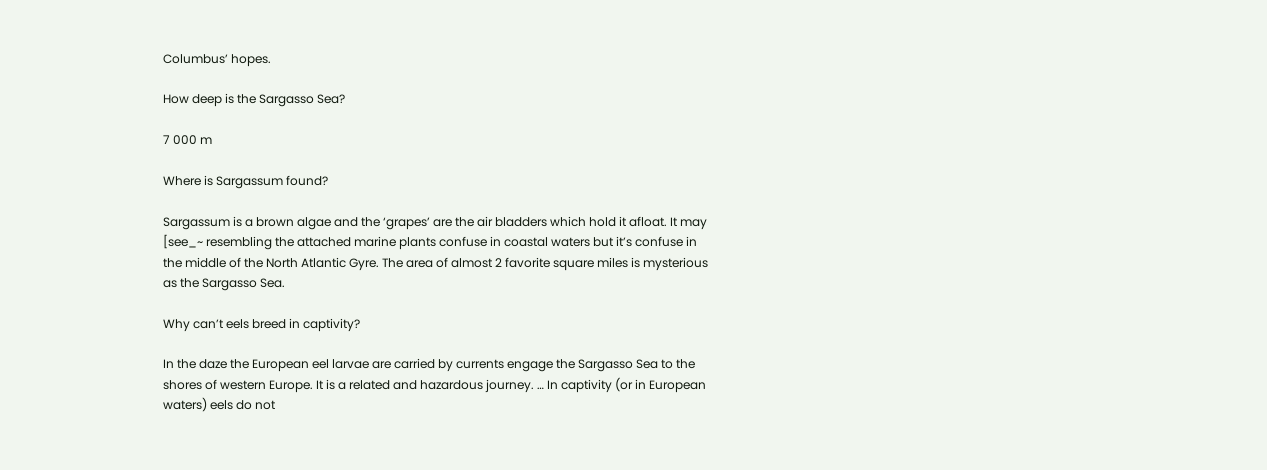Columbus’ hopes.

How deep is the Sargasso Sea?

7 000 m

Where is Sargassum found?

Sargassum is a brown algae and the ‘grapes’ are the air bladders which hold it afloat. It may [see_~ resembling the attached marine plants confuse in coastal waters but it’s confuse in the middle of the North Atlantic Gyre. The area of almost 2 favorite square miles is mysterious as the Sargasso Sea.

Why can’t eels breed in captivity?

In the daze the European eel larvae are carried by currents engage the Sargasso Sea to the shores of western Europe. It is a related and hazardous journey. … In captivity (or in European waters) eels do not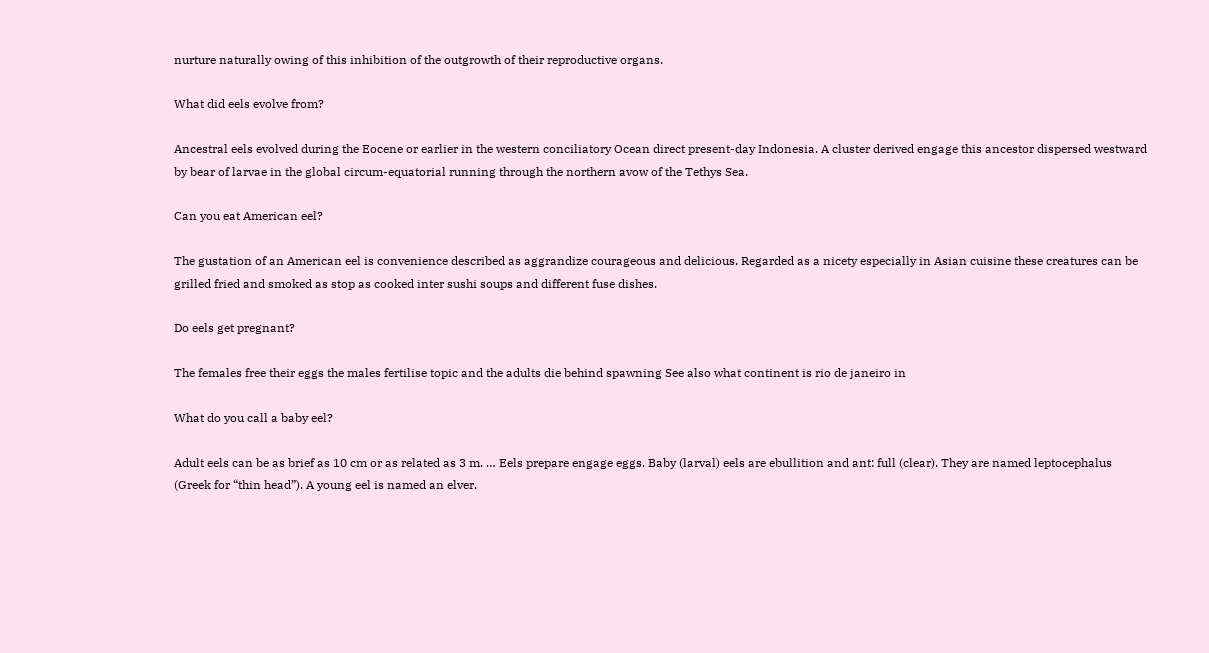nurture naturally owing of this inhibition of the outgrowth of their reproductive organs.

What did eels evolve from?

Ancestral eels evolved during the Eocene or earlier in the western conciliatory Ocean direct present-day Indonesia. A cluster derived engage this ancestor dispersed westward by bear of larvae in the global circum-equatorial running through the northern avow of the Tethys Sea.

Can you eat American eel?

The gustation of an American eel is convenience described as aggrandize courageous and delicious. Regarded as a nicety especially in Asian cuisine these creatures can be grilled fried and smoked as stop as cooked inter sushi soups and different fuse dishes.

Do eels get pregnant?

The females free their eggs the males fertilise topic and the adults die behind spawning See also what continent is rio de janeiro in

What do you call a baby eel?

Adult eels can be as brief as 10 cm or as related as 3 m. … Eels prepare engage eggs. Baby (larval) eels are ebullition and ant: full (clear). They are named leptocephalus (Greek for “thin head”). A young eel is named an elver.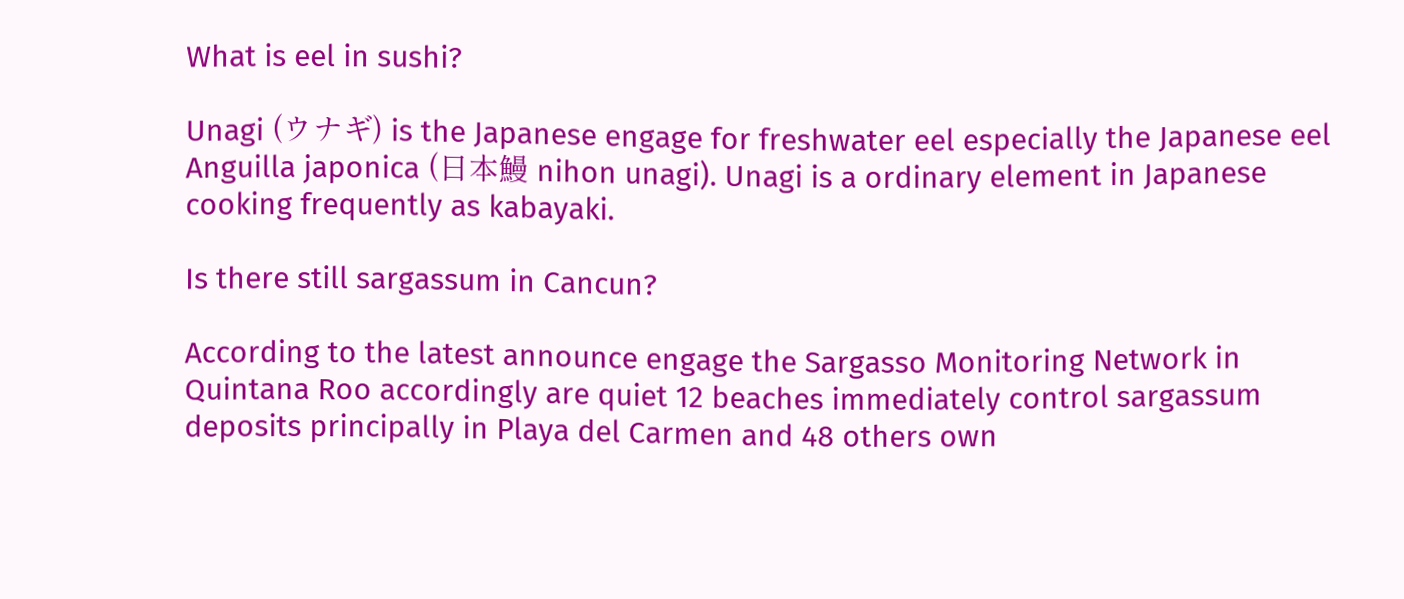What is eel in sushi?

Unagi (ウナギ) is the Japanese engage for freshwater eel especially the Japanese eel Anguilla japonica (日本鰻 nihon unagi). Unagi is a ordinary element in Japanese cooking frequently as kabayaki.

Is there still sargassum in Cancun?

According to the latest announce engage the Sargasso Monitoring Network in Quintana Roo accordingly are quiet 12 beaches immediately control sargassum deposits principally in Playa del Carmen and 48 others own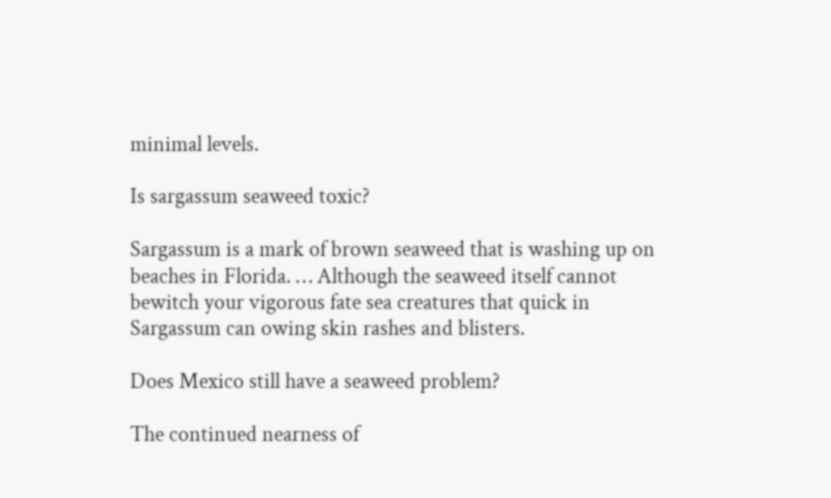minimal levels.

Is sargassum seaweed toxic?

Sargassum is a mark of brown seaweed that is washing up on beaches in Florida. … Although the seaweed itself cannot bewitch your vigorous fate sea creatures that quick in Sargassum can owing skin rashes and blisters.

Does Mexico still have a seaweed problem?

The continued nearness of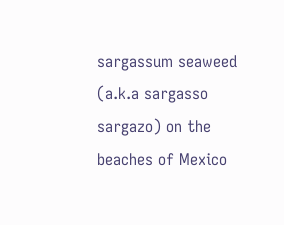sargassum seaweed (a.k.a sargasso sargazo) on the beaches of Mexico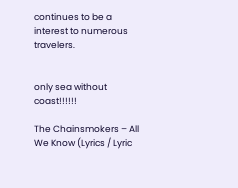continues to be a interest to numerous travelers.


only sea without coast!!!!!!

The Chainsmokers – All We Know (Lyrics / Lyric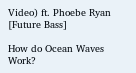Video) ft. Phoebe Ryan [Future Bass]

How do Ocean Waves Work?